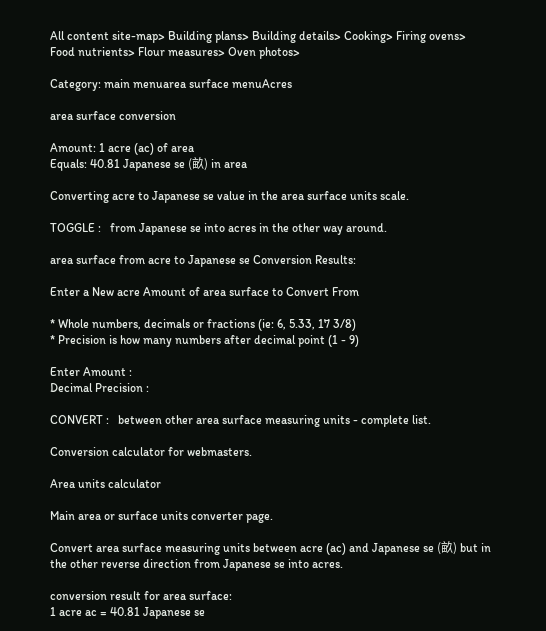All content site-map> Building plans> Building details> Cooking> Firing ovens> Food nutrients> Flour measures> Oven photos>

Category: main menuarea surface menuAcres

area surface conversion

Amount: 1 acre (ac) of area
Equals: 40.81 Japanese se (畝) in area

Converting acre to Japanese se value in the area surface units scale.

TOGGLE :   from Japanese se into acres in the other way around.

area surface from acre to Japanese se Conversion Results:

Enter a New acre Amount of area surface to Convert From

* Whole numbers, decimals or fractions (ie: 6, 5.33, 17 3/8)
* Precision is how many numbers after decimal point (1 - 9)

Enter Amount :
Decimal Precision :

CONVERT :   between other area surface measuring units - complete list.

Conversion calculator for webmasters.

Area units calculator

Main area or surface units converter page.

Convert area surface measuring units between acre (ac) and Japanese se (畝) but in the other reverse direction from Japanese se into acres.

conversion result for area surface:
1 acre ac = 40.81 Japanese se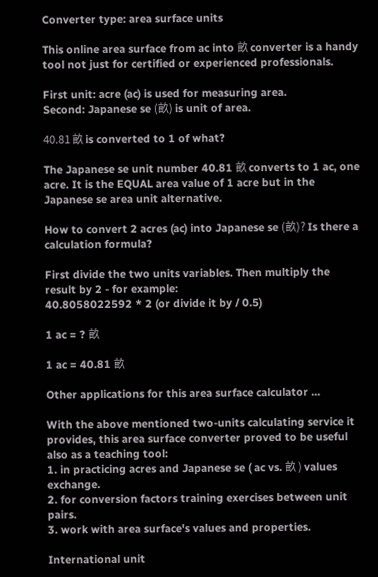Converter type: area surface units

This online area surface from ac into 畝 converter is a handy tool not just for certified or experienced professionals.

First unit: acre (ac) is used for measuring area.
Second: Japanese se (畝) is unit of area.

40.81 畝 is converted to 1 of what?

The Japanese se unit number 40.81 畝 converts to 1 ac, one acre. It is the EQUAL area value of 1 acre but in the Japanese se area unit alternative.

How to convert 2 acres (ac) into Japanese se (畝)? Is there a calculation formula?

First divide the two units variables. Then multiply the result by 2 - for example:
40.8058022592 * 2 (or divide it by / 0.5)

1 ac = ? 畝

1 ac = 40.81 畝

Other applications for this area surface calculator ...

With the above mentioned two-units calculating service it provides, this area surface converter proved to be useful also as a teaching tool:
1. in practicing acres and Japanese se ( ac vs. 畝 ) values exchange.
2. for conversion factors training exercises between unit pairs.
3. work with area surface's values and properties.

International unit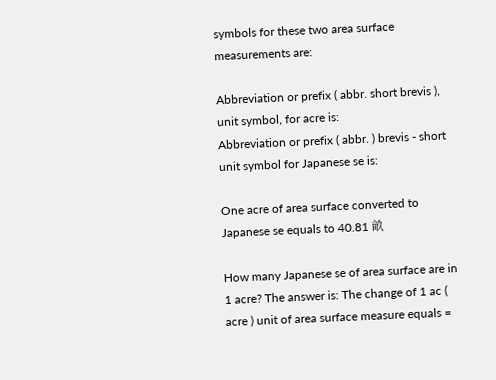symbols for these two area surface measurements are:

Abbreviation or prefix ( abbr. short brevis ), unit symbol, for acre is:
Abbreviation or prefix ( abbr. ) brevis - short unit symbol for Japanese se is:

One acre of area surface converted to Japanese se equals to 40.81 畝

How many Japanese se of area surface are in 1 acre? The answer is: The change of 1 ac ( acre ) unit of area surface measure equals =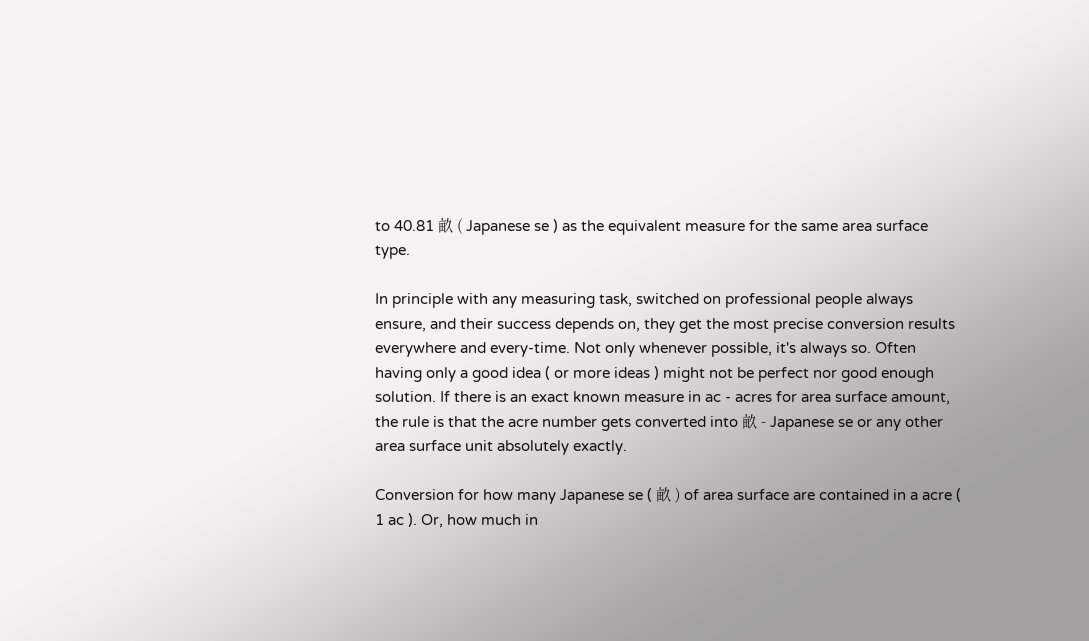to 40.81 畝 ( Japanese se ) as the equivalent measure for the same area surface type.

In principle with any measuring task, switched on professional people always ensure, and their success depends on, they get the most precise conversion results everywhere and every-time. Not only whenever possible, it's always so. Often having only a good idea ( or more ideas ) might not be perfect nor good enough solution. If there is an exact known measure in ac - acres for area surface amount, the rule is that the acre number gets converted into 畝 - Japanese se or any other area surface unit absolutely exactly.

Conversion for how many Japanese se ( 畝 ) of area surface are contained in a acre ( 1 ac ). Or, how much in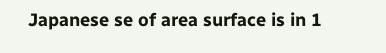Japanese se of area surface is in 1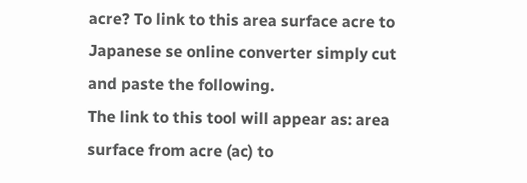acre? To link to this area surface acre to Japanese se online converter simply cut and paste the following.
The link to this tool will appear as: area surface from acre (ac) to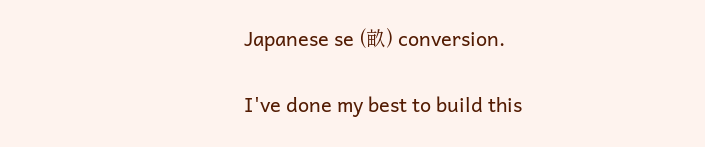Japanese se (畝) conversion.

I've done my best to build this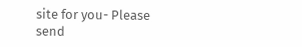site for you- Please send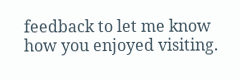feedback to let me know how you enjoyed visiting.